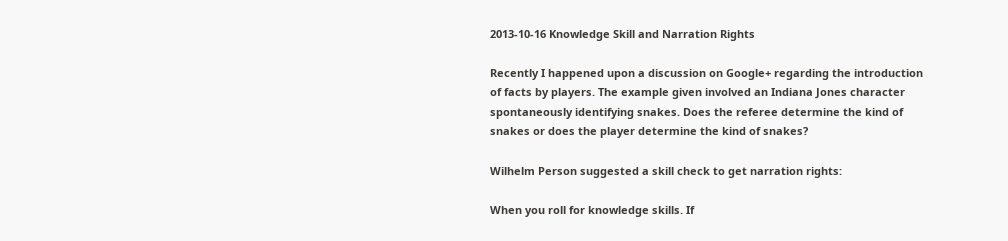2013-10-16 Knowledge Skill and Narration Rights

Recently I happened upon a discussion on Google+ regarding the introduction of facts by players. The example given involved an Indiana Jones character spontaneously identifying snakes. Does the referee determine the kind of snakes or does the player determine the kind of snakes?

Wilhelm Person suggested a skill check to get narration rights:

When you roll for knowledge skills. If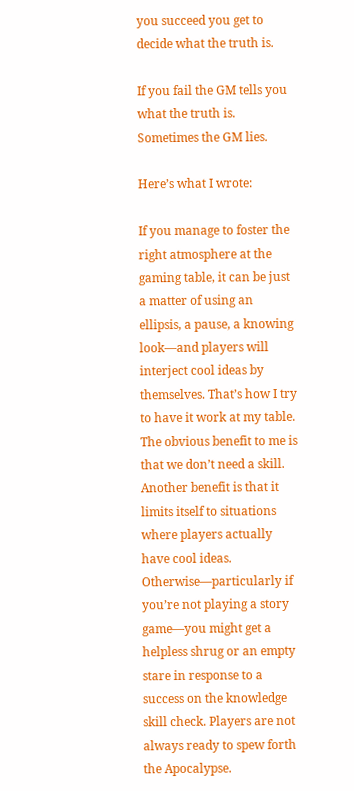you succeed you get to decide what the truth is.

If you fail the GM tells you what the truth is. Sometimes the GM lies.

Here’s what I wrote:

If you manage to foster the right atmosphere at the gaming table, it can be just a matter of using an ellipsis, a pause, a knowing look—and players will interject cool ideas by themselves. That’s how I try to have it work at my table. The obvious benefit to me is that we don’t need a skill. Another benefit is that it limits itself to situations where players actually have cool ideas. Otherwise—particularly if you’re not playing a story game—you might get a helpless shrug or an empty stare in response to a success on the knowledge skill check. Players are not always ready to spew forth the Apocalypse.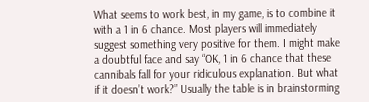What seems to work best, in my game, is to combine it with a 1 in 6 chance. Most players will immediately suggest something very positive for them. I might make a doubtful face and say “OK, 1 in 6 chance that these cannibals fall for your ridiculous explanation. But what if it doesn’t work?” Usually the table is in brainstorming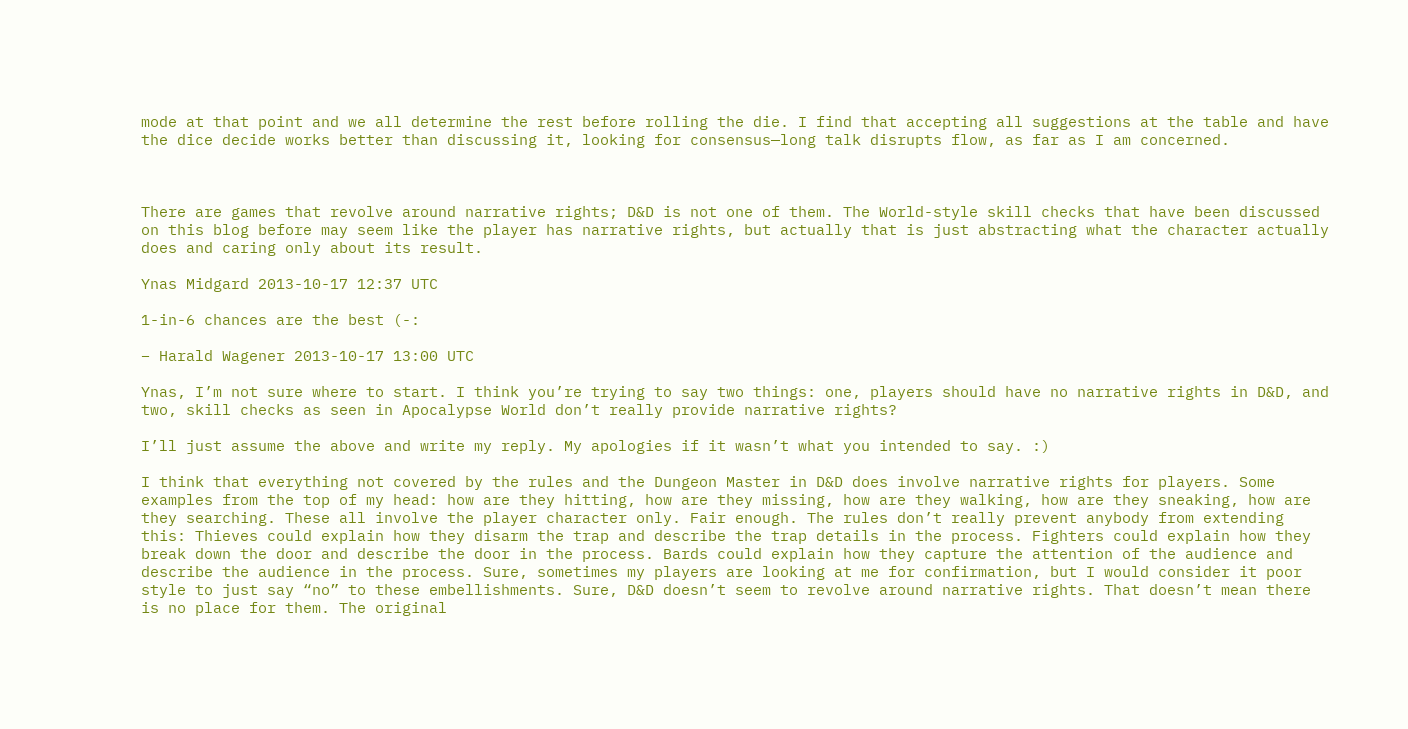mode at that point and we all determine the rest before rolling the die. I find that accepting all suggestions at the table and have the dice decide works better than discussing it, looking for consensus—long talk disrupts flow, as far as I am concerned.



There are games that revolve around narrative rights; D&D is not one of them. The World-style skill checks that have been discussed on this blog before may seem like the player has narrative rights, but actually that is just abstracting what the character actually does and caring only about its result.

Ynas Midgard 2013-10-17 12:37 UTC

1-in-6 chances are the best (-:

– Harald Wagener 2013-10-17 13:00 UTC

Ynas, I’m not sure where to start. I think you’re trying to say two things: one, players should have no narrative rights in D&D, and two, skill checks as seen in Apocalypse World don’t really provide narrative rights?

I’ll just assume the above and write my reply. My apologies if it wasn’t what you intended to say. :)

I think that everything not covered by the rules and the Dungeon Master in D&D does involve narrative rights for players. Some examples from the top of my head: how are they hitting, how are they missing, how are they walking, how are they sneaking, how are they searching. These all involve the player character only. Fair enough. The rules don’t really prevent anybody from extending this: Thieves could explain how they disarm the trap and describe the trap details in the process. Fighters could explain how they break down the door and describe the door in the process. Bards could explain how they capture the attention of the audience and describe the audience in the process. Sure, sometimes my players are looking at me for confirmation, but I would consider it poor style to just say “no” to these embellishments. Sure, D&D doesn’t seem to revolve around narrative rights. That doesn’t mean there is no place for them. The original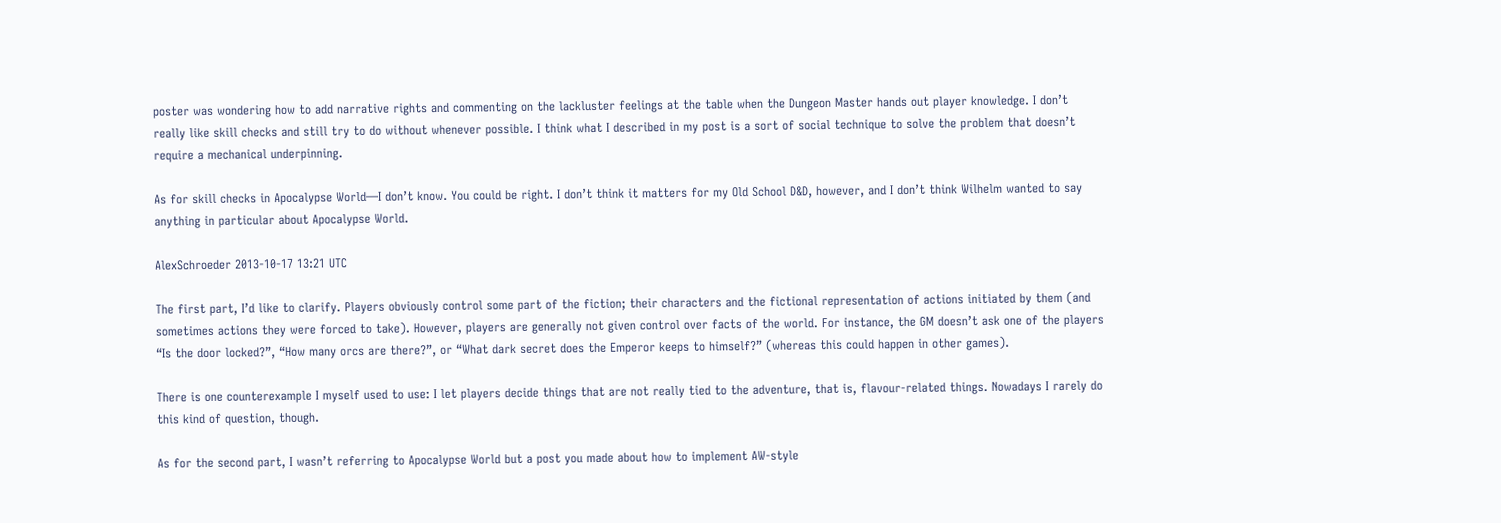poster was wondering how to add narrative rights and commenting on the lackluster feelings at the table when the Dungeon Master hands out player knowledge. I don’t really like skill checks and still try to do without whenever possible. I think what I described in my post is a sort of social technique to solve the problem that doesn’t require a mechanical underpinning.

As for skill checks in Apocalypse World—I don’t know. You could be right. I don’t think it matters for my Old School D&D, however, and I don’t think Wilhelm wanted to say anything in particular about Apocalypse World.

AlexSchroeder 2013-10-17 13:21 UTC

The first part, I’d like to clarify. Players obviously control some part of the fiction; their characters and the fictional representation of actions initiated by them (and sometimes actions they were forced to take). However, players are generally not given control over facts of the world. For instance, the GM doesn’t ask one of the players “Is the door locked?”, “How many orcs are there?”, or “What dark secret does the Emperor keeps to himself?” (whereas this could happen in other games).

There is one counterexample I myself used to use: I let players decide things that are not really tied to the adventure, that is, flavour-related things. Nowadays I rarely do this kind of question, though.

As for the second part, I wasn’t referring to Apocalypse World but a post you made about how to implement AW-style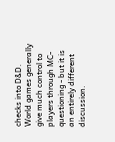checks into D&D. World games generally give much control to players through MC-questioning - but it is an entirely different discussion.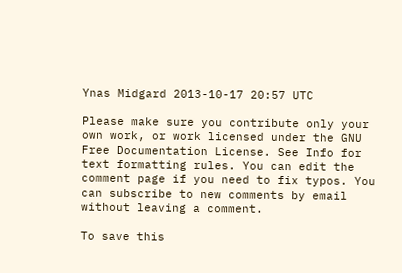Ynas Midgard 2013-10-17 20:57 UTC

Please make sure you contribute only your own work, or work licensed under the GNU Free Documentation License. See Info for text formatting rules. You can edit the comment page if you need to fix typos. You can subscribe to new comments by email without leaving a comment.

To save this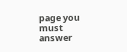page you must answer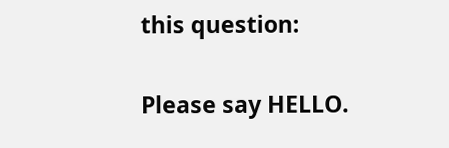this question:

Please say HELLO.